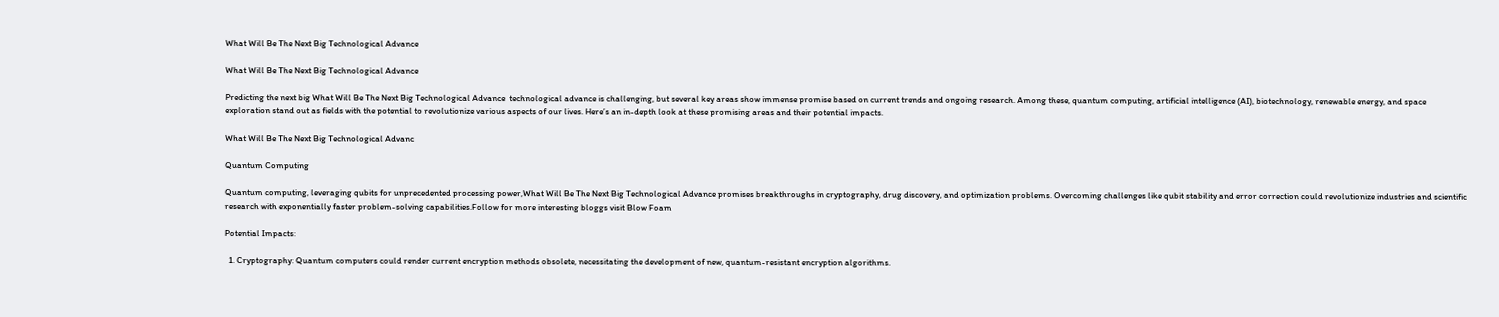What Will Be The Next Big Technological Advance

What Will Be The Next Big Technological Advance

Predicting the next big What Will Be The Next Big Technological Advance  technological advance is challenging, but several key areas show immense promise based on current trends and ongoing research. Among these, quantum computing, artificial intelligence (AI), biotechnology, renewable energy, and space exploration stand out as fields with the potential to revolutionize various aspects of our lives. Here’s an in-depth look at these promising areas and their potential impacts.

What Will Be The Next Big Technological Advanc

Quantum Computing

Quantum computing, leveraging qubits for unprecedented processing power,What Will Be The Next Big Technological Advance promises breakthroughs in cryptography, drug discovery, and optimization problems. Overcoming challenges like qubit stability and error correction could revolutionize industries and scientific research with exponentially faster problem-solving capabilities.Follow for more interesting bloggs visit Blow Foam

Potential Impacts:

  1. Cryptography: Quantum computers could render current encryption methods obsolete, necessitating the development of new, quantum-resistant encryption algorithms.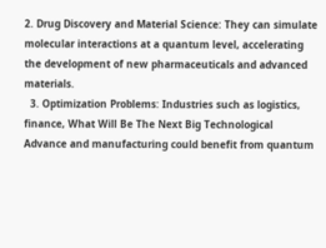2. Drug Discovery and Material Science: They can simulate molecular interactions at a quantum level, accelerating the development of new pharmaceuticals and advanced materials.
  3. Optimization Problems: Industries such as logistics, finance, What Will Be The Next Big Technological Advance and manufacturing could benefit from quantum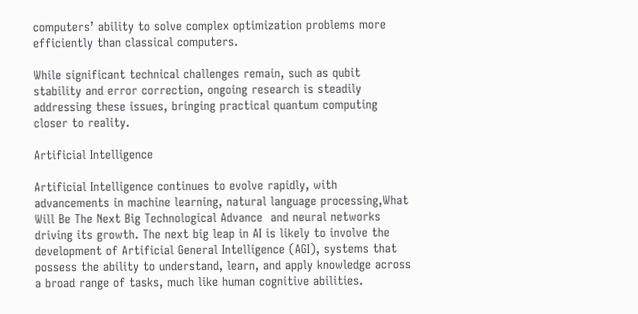computers’ ability to solve complex optimization problems more efficiently than classical computers.

While significant technical challenges remain, such as qubit stability and error correction, ongoing research is steadily addressing these issues, bringing practical quantum computing closer to reality.

Artificial Intelligence

Artificial Intelligence continues to evolve rapidly, with advancements in machine learning, natural language processing,What Will Be The Next Big Technological Advance  and neural networks driving its growth. The next big leap in AI is likely to involve the development of Artificial General Intelligence (AGI), systems that possess the ability to understand, learn, and apply knowledge across a broad range of tasks, much like human cognitive abilities.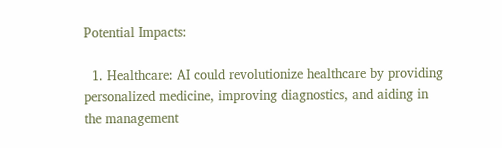Potential Impacts:

  1. Healthcare: AI could revolutionize healthcare by providing personalized medicine, improving diagnostics, and aiding in the management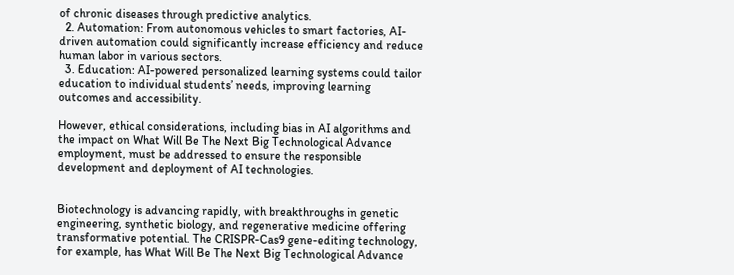of chronic diseases through predictive analytics.
  2. Automation: From autonomous vehicles to smart factories, AI-driven automation could significantly increase efficiency and reduce human labor in various sectors.
  3. Education: AI-powered personalized learning systems could tailor education to individual students’ needs, improving learning outcomes and accessibility.

However, ethical considerations, including bias in AI algorithms and the impact on What Will Be The Next Big Technological Advance employment, must be addressed to ensure the responsible development and deployment of AI technologies.


Biotechnology is advancing rapidly, with breakthroughs in genetic engineering, synthetic biology, and regenerative medicine offering transformative potential. The CRISPR-Cas9 gene-editing technology, for example, has What Will Be The Next Big Technological Advance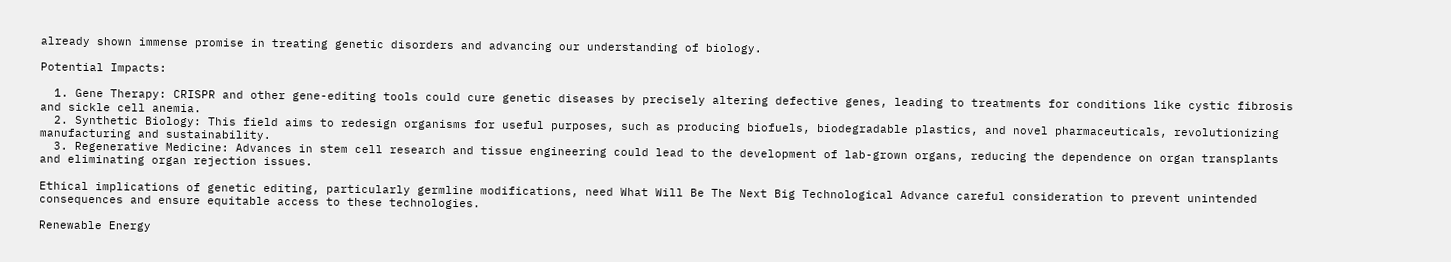already shown immense promise in treating genetic disorders and advancing our understanding of biology.

Potential Impacts:

  1. Gene Therapy: CRISPR and other gene-editing tools could cure genetic diseases by precisely altering defective genes, leading to treatments for conditions like cystic fibrosis and sickle cell anemia.
  2. Synthetic Biology: This field aims to redesign organisms for useful purposes, such as producing biofuels, biodegradable plastics, and novel pharmaceuticals, revolutionizing manufacturing and sustainability.
  3. Regenerative Medicine: Advances in stem cell research and tissue engineering could lead to the development of lab-grown organs, reducing the dependence on organ transplants and eliminating organ rejection issues.

Ethical implications of genetic editing, particularly germline modifications, need What Will Be The Next Big Technological Advance careful consideration to prevent unintended consequences and ensure equitable access to these technologies.

Renewable Energy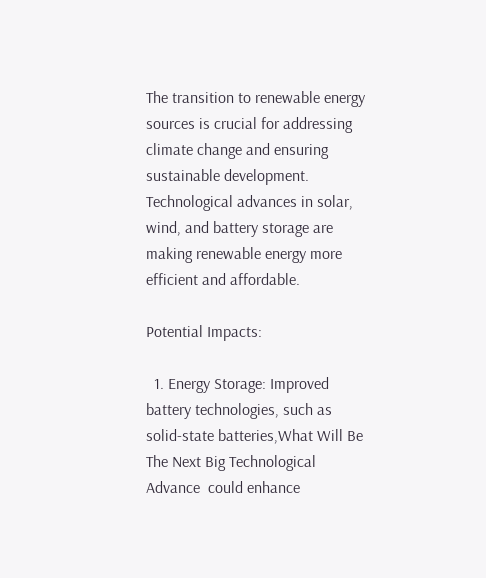The transition to renewable energy sources is crucial for addressing climate change and ensuring sustainable development. Technological advances in solar, wind, and battery storage are making renewable energy more efficient and affordable.

Potential Impacts:

  1. Energy Storage: Improved battery technologies, such as solid-state batteries,What Will Be The Next Big Technological Advance  could enhance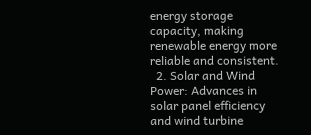energy storage capacity, making renewable energy more reliable and consistent.
  2. Solar and Wind Power: Advances in solar panel efficiency and wind turbine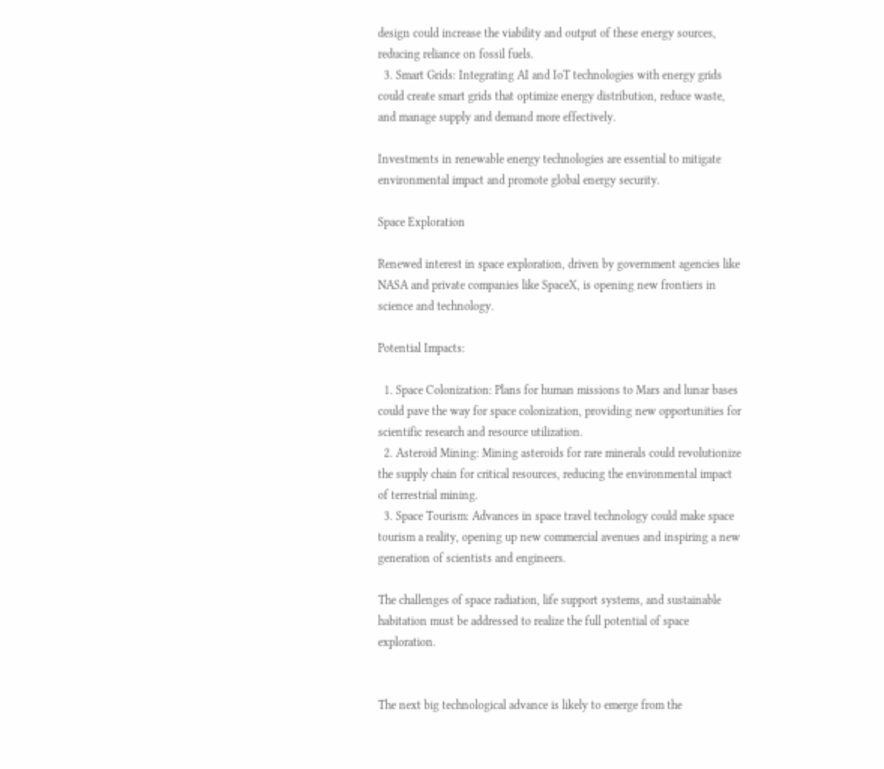design could increase the viability and output of these energy sources, reducing reliance on fossil fuels.
  3. Smart Grids: Integrating AI and IoT technologies with energy grids could create smart grids that optimize energy distribution, reduce waste, and manage supply and demand more effectively.

Investments in renewable energy technologies are essential to mitigate environmental impact and promote global energy security.

Space Exploration

Renewed interest in space exploration, driven by government agencies like NASA and private companies like SpaceX, is opening new frontiers in science and technology.

Potential Impacts:

  1. Space Colonization: Plans for human missions to Mars and lunar bases could pave the way for space colonization, providing new opportunities for scientific research and resource utilization.
  2. Asteroid Mining: Mining asteroids for rare minerals could revolutionize the supply chain for critical resources, reducing the environmental impact of terrestrial mining.
  3. Space Tourism: Advances in space travel technology could make space tourism a reality, opening up new commercial avenues and inspiring a new generation of scientists and engineers.

The challenges of space radiation, life support systems, and sustainable habitation must be addressed to realize the full potential of space exploration.


The next big technological advance is likely to emerge from the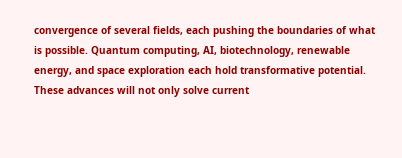convergence of several fields, each pushing the boundaries of what is possible. Quantum computing, AI, biotechnology, renewable energy, and space exploration each hold transformative potential. These advances will not only solve current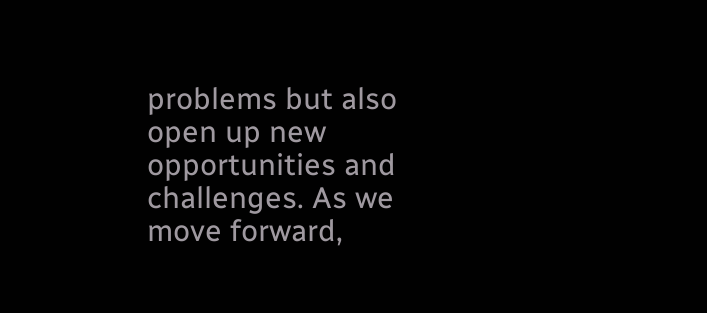problems but also open up new opportunities and challenges. As we move forward,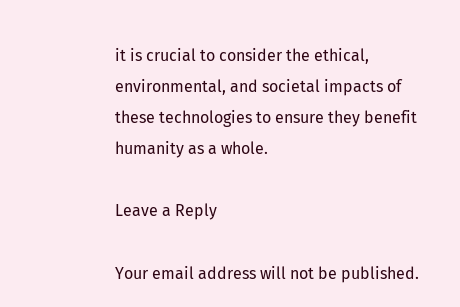it is crucial to consider the ethical, environmental, and societal impacts of these technologies to ensure they benefit humanity as a whole.

Leave a Reply

Your email address will not be published.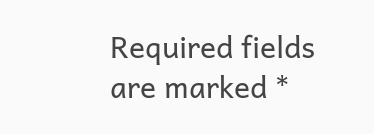Required fields are marked *